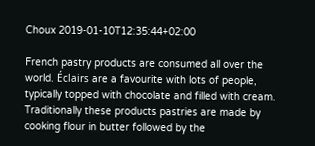Choux 2019-01-10T12:35:44+02:00

French pastry products are consumed all over the world. Éclairs are a favourite with lots of people, typically topped with chocolate and filled with cream. Traditionally these products pastries are made by cooking flour in butter followed by the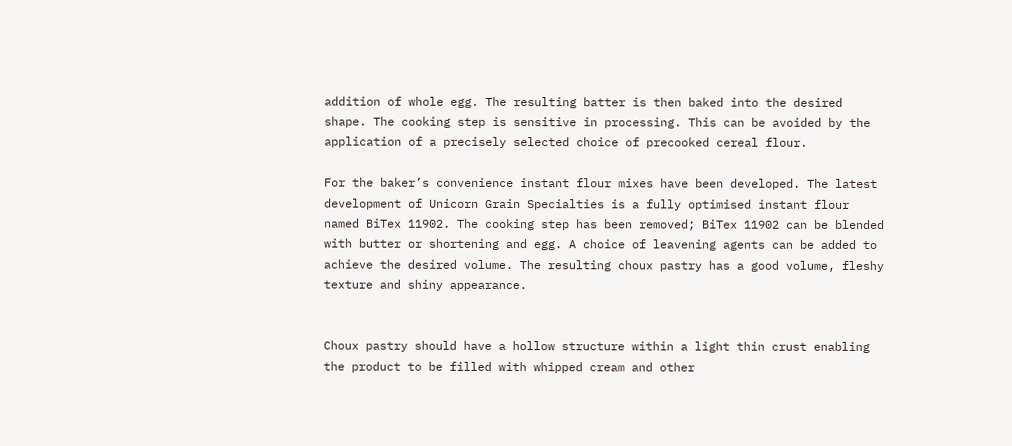addition of whole egg. The resulting batter is then baked into the desired shape. The cooking step is sensitive in processing. This can be avoided by the application of a precisely selected choice of precooked cereal flour.

For the baker’s convenience instant flour mixes have been developed. The latest development of Unicorn Grain Specialties is a fully optimised instant flour named BiTex 11902. The cooking step has been removed; BiTex 11902 can be blended with butter or shortening and egg. A choice of leavening agents can be added to achieve the desired volume. The resulting choux pastry has a good volume, fleshy texture and shiny appearance.


Choux pastry should have a hollow structure within a light thin crust enabling the product to be filled with whipped cream and other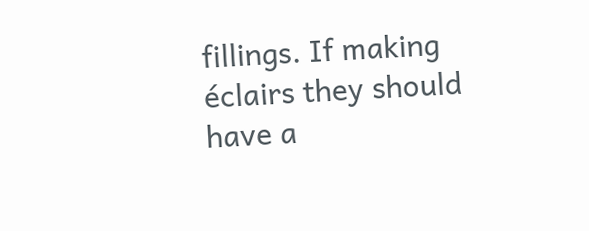fillings. If making éclairs they should have a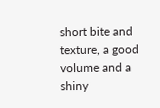short bite and texture, a good volume and a shiny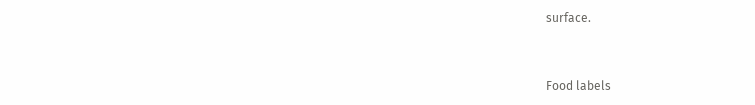surface.


Food labels